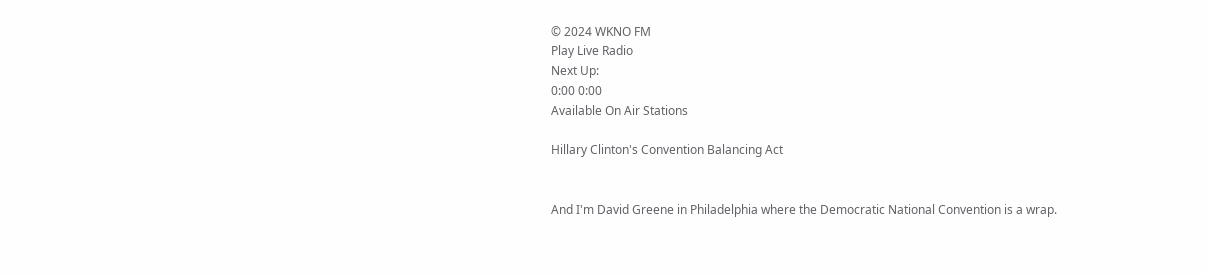© 2024 WKNO FM
Play Live Radio
Next Up:
0:00 0:00
Available On Air Stations

Hillary Clinton's Convention Balancing Act


And I'm David Greene in Philadelphia where the Democratic National Convention is a wrap.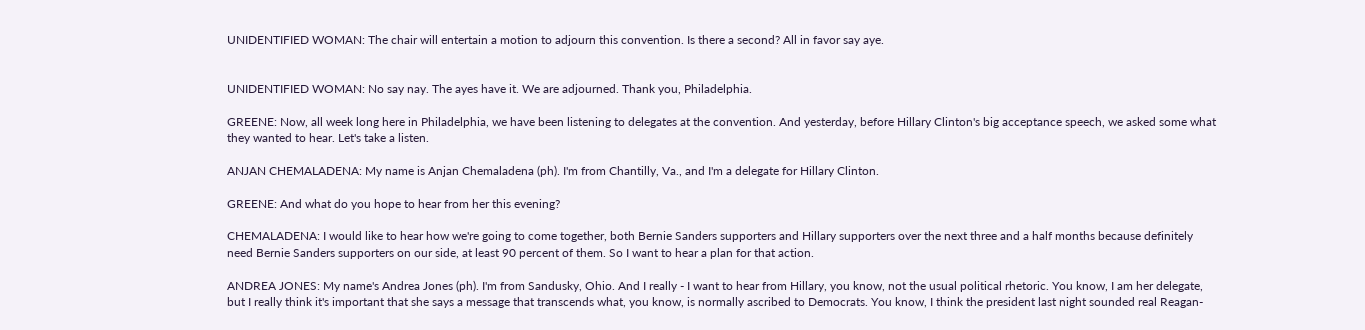UNIDENTIFIED WOMAN: The chair will entertain a motion to adjourn this convention. Is there a second? All in favor say aye.


UNIDENTIFIED WOMAN: No say nay. The ayes have it. We are adjourned. Thank you, Philadelphia.

GREENE: Now, all week long here in Philadelphia, we have been listening to delegates at the convention. And yesterday, before Hillary Clinton's big acceptance speech, we asked some what they wanted to hear. Let's take a listen.

ANJAN CHEMALADENA: My name is Anjan Chemaladena (ph). I'm from Chantilly, Va., and I'm a delegate for Hillary Clinton.

GREENE: And what do you hope to hear from her this evening?

CHEMALADENA: I would like to hear how we're going to come together, both Bernie Sanders supporters and Hillary supporters over the next three and a half months because definitely need Bernie Sanders supporters on our side, at least 90 percent of them. So I want to hear a plan for that action.

ANDREA JONES: My name's Andrea Jones (ph). I'm from Sandusky, Ohio. And I really - I want to hear from Hillary, you know, not the usual political rhetoric. You know, I am her delegate, but I really think it's important that she says a message that transcends what, you know, is normally ascribed to Democrats. You know, I think the president last night sounded real Reagan-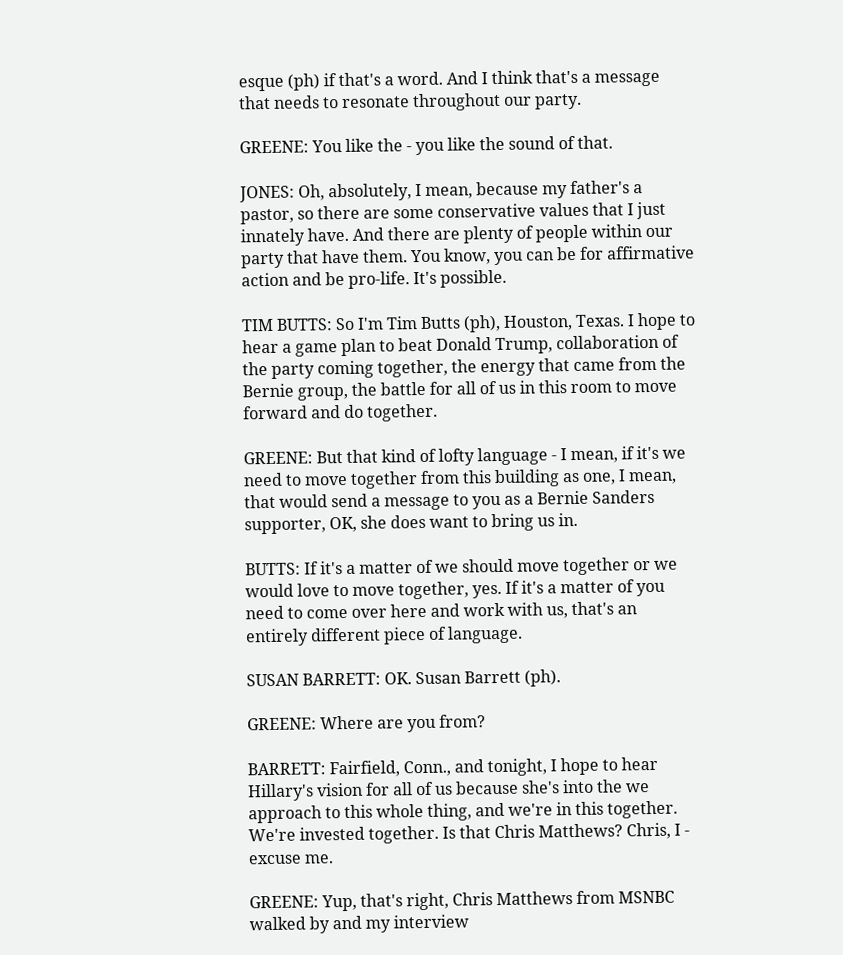esque (ph) if that's a word. And I think that's a message that needs to resonate throughout our party.

GREENE: You like the - you like the sound of that.

JONES: Oh, absolutely, I mean, because my father's a pastor, so there are some conservative values that I just innately have. And there are plenty of people within our party that have them. You know, you can be for affirmative action and be pro-life. It's possible.

TIM BUTTS: So I'm Tim Butts (ph), Houston, Texas. I hope to hear a game plan to beat Donald Trump, collaboration of the party coming together, the energy that came from the Bernie group, the battle for all of us in this room to move forward and do together.

GREENE: But that kind of lofty language - I mean, if it's we need to move together from this building as one, I mean, that would send a message to you as a Bernie Sanders supporter, OK, she does want to bring us in.

BUTTS: If it's a matter of we should move together or we would love to move together, yes. If it's a matter of you need to come over here and work with us, that's an entirely different piece of language.

SUSAN BARRETT: OK. Susan Barrett (ph).

GREENE: Where are you from?

BARRETT: Fairfield, Conn., and tonight, I hope to hear Hillary's vision for all of us because she's into the we approach to this whole thing, and we're in this together. We're invested together. Is that Chris Matthews? Chris, I - excuse me.

GREENE: Yup, that's right, Chris Matthews from MSNBC walked by and my interview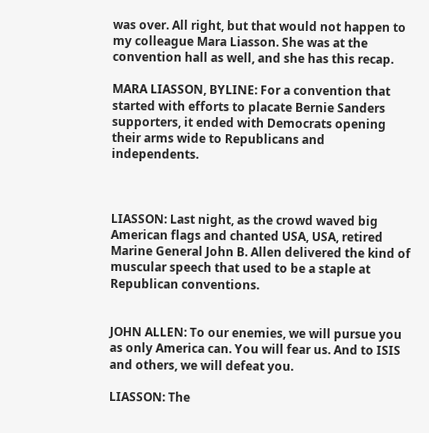was over. All right, but that would not happen to my colleague Mara Liasson. She was at the convention hall as well, and she has this recap.

MARA LIASSON, BYLINE: For a convention that started with efforts to placate Bernie Sanders supporters, it ended with Democrats opening their arms wide to Republicans and independents.



LIASSON: Last night, as the crowd waved big American flags and chanted USA, USA, retired Marine General John B. Allen delivered the kind of muscular speech that used to be a staple at Republican conventions.


JOHN ALLEN: To our enemies, we will pursue you as only America can. You will fear us. And to ISIS and others, we will defeat you.

LIASSON: The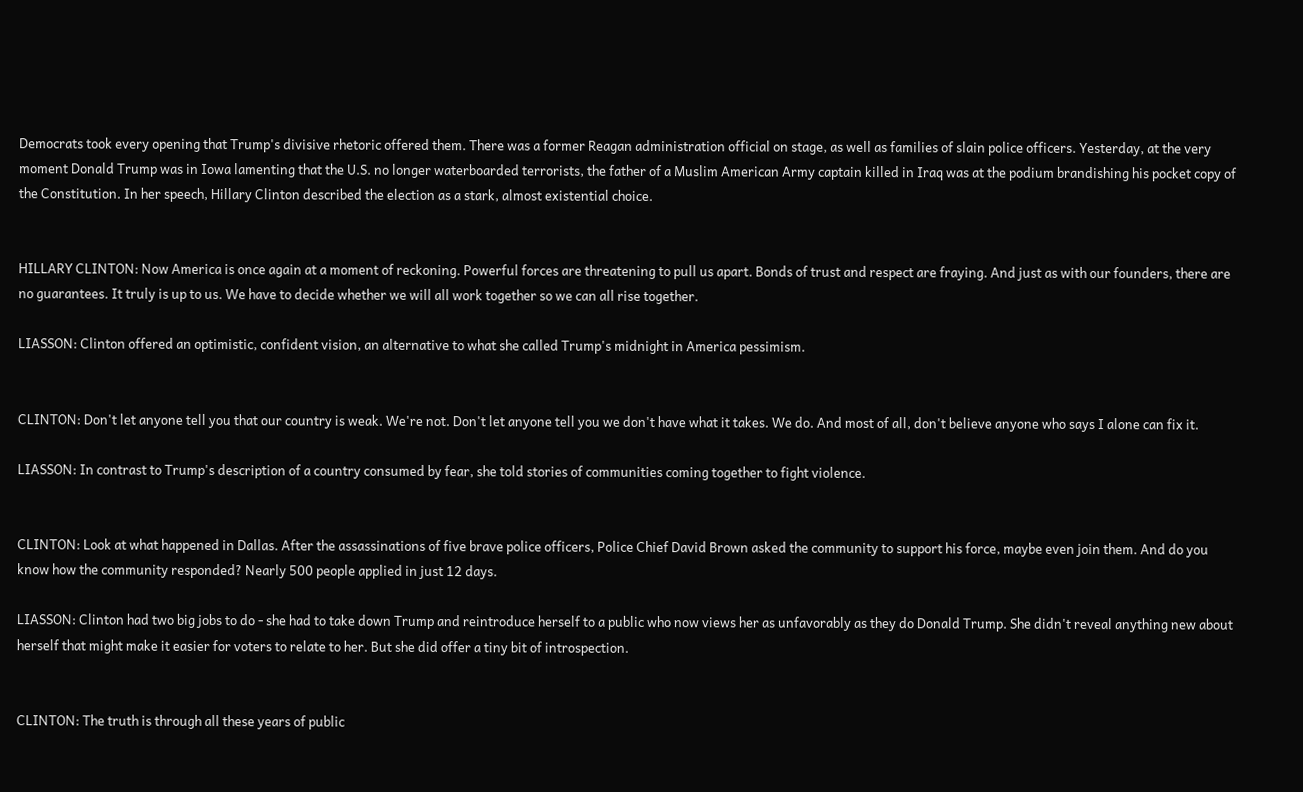Democrats took every opening that Trump's divisive rhetoric offered them. There was a former Reagan administration official on stage, as well as families of slain police officers. Yesterday, at the very moment Donald Trump was in Iowa lamenting that the U.S. no longer waterboarded terrorists, the father of a Muslim American Army captain killed in Iraq was at the podium brandishing his pocket copy of the Constitution. In her speech, Hillary Clinton described the election as a stark, almost existential choice.


HILLARY CLINTON: Now America is once again at a moment of reckoning. Powerful forces are threatening to pull us apart. Bonds of trust and respect are fraying. And just as with our founders, there are no guarantees. It truly is up to us. We have to decide whether we will all work together so we can all rise together.

LIASSON: Clinton offered an optimistic, confident vision, an alternative to what she called Trump's midnight in America pessimism.


CLINTON: Don't let anyone tell you that our country is weak. We're not. Don't let anyone tell you we don't have what it takes. We do. And most of all, don't believe anyone who says I alone can fix it.

LIASSON: In contrast to Trump's description of a country consumed by fear, she told stories of communities coming together to fight violence.


CLINTON: Look at what happened in Dallas. After the assassinations of five brave police officers, Police Chief David Brown asked the community to support his force, maybe even join them. And do you know how the community responded? Nearly 500 people applied in just 12 days.

LIASSON: Clinton had two big jobs to do - she had to take down Trump and reintroduce herself to a public who now views her as unfavorably as they do Donald Trump. She didn't reveal anything new about herself that might make it easier for voters to relate to her. But she did offer a tiny bit of introspection.


CLINTON: The truth is through all these years of public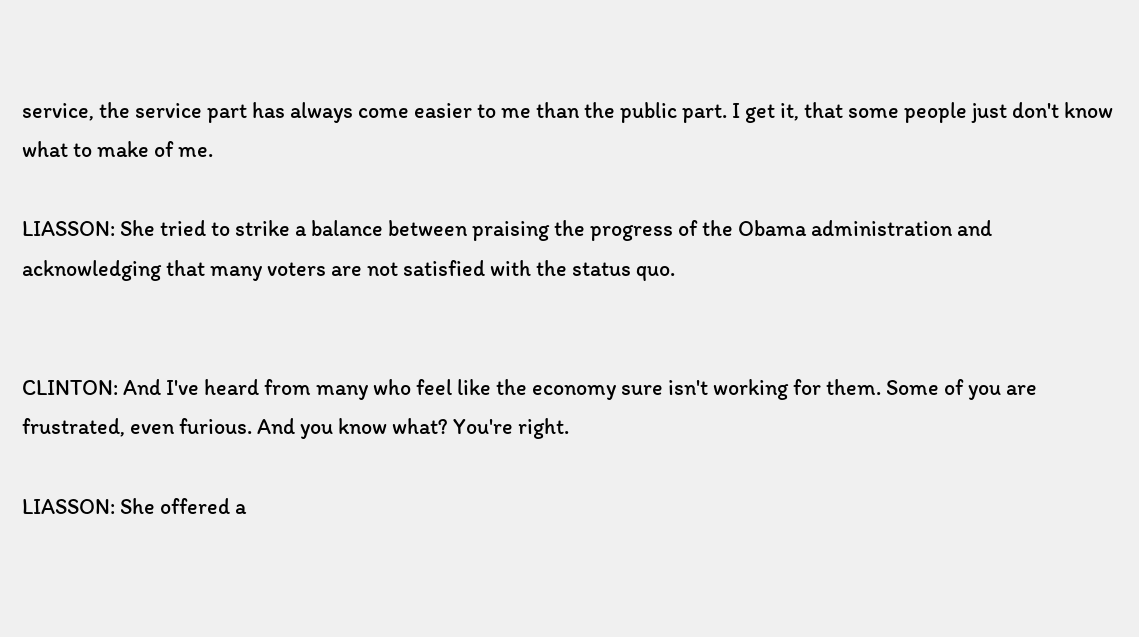service, the service part has always come easier to me than the public part. I get it, that some people just don't know what to make of me.

LIASSON: She tried to strike a balance between praising the progress of the Obama administration and acknowledging that many voters are not satisfied with the status quo.


CLINTON: And I've heard from many who feel like the economy sure isn't working for them. Some of you are frustrated, even furious. And you know what? You're right.

LIASSON: She offered a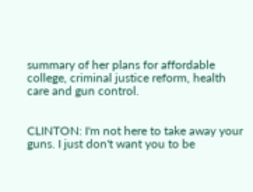summary of her plans for affordable college, criminal justice reform, health care and gun control.


CLINTON: I'm not here to take away your guns. I just don't want you to be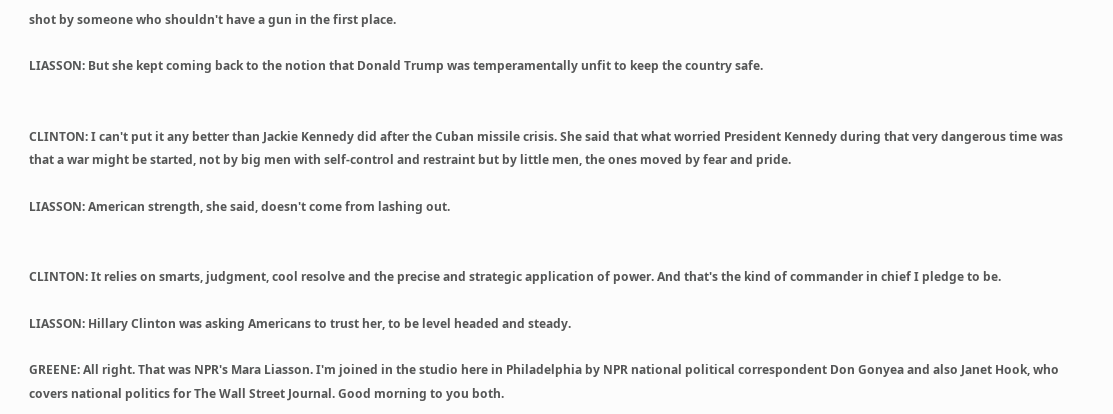shot by someone who shouldn't have a gun in the first place.

LIASSON: But she kept coming back to the notion that Donald Trump was temperamentally unfit to keep the country safe.


CLINTON: I can't put it any better than Jackie Kennedy did after the Cuban missile crisis. She said that what worried President Kennedy during that very dangerous time was that a war might be started, not by big men with self-control and restraint but by little men, the ones moved by fear and pride.

LIASSON: American strength, she said, doesn't come from lashing out.


CLINTON: It relies on smarts, judgment, cool resolve and the precise and strategic application of power. And that's the kind of commander in chief I pledge to be.

LIASSON: Hillary Clinton was asking Americans to trust her, to be level headed and steady.

GREENE: All right. That was NPR's Mara Liasson. I'm joined in the studio here in Philadelphia by NPR national political correspondent Don Gonyea and also Janet Hook, who covers national politics for The Wall Street Journal. Good morning to you both.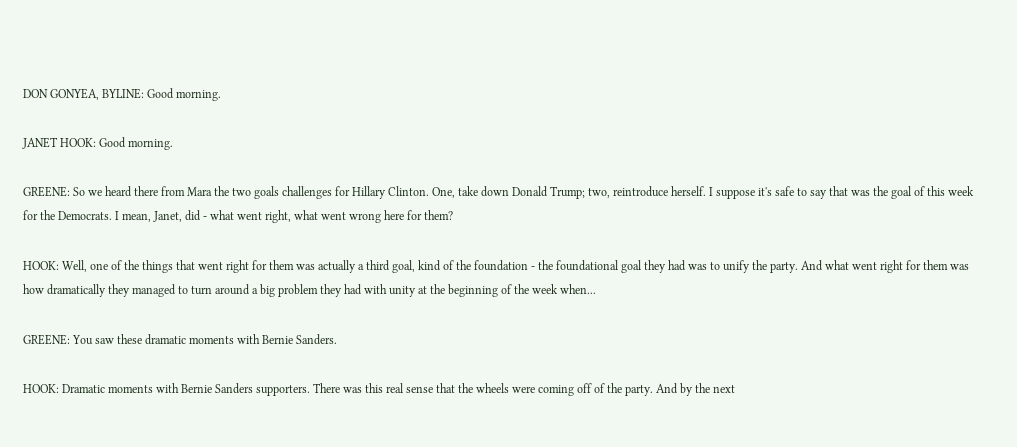DON GONYEA, BYLINE: Good morning.

JANET HOOK: Good morning.

GREENE: So we heard there from Mara the two goals challenges for Hillary Clinton. One, take down Donald Trump; two, reintroduce herself. I suppose it's safe to say that was the goal of this week for the Democrats. I mean, Janet, did - what went right, what went wrong here for them?

HOOK: Well, one of the things that went right for them was actually a third goal, kind of the foundation - the foundational goal they had was to unify the party. And what went right for them was how dramatically they managed to turn around a big problem they had with unity at the beginning of the week when...

GREENE: You saw these dramatic moments with Bernie Sanders.

HOOK: Dramatic moments with Bernie Sanders supporters. There was this real sense that the wheels were coming off of the party. And by the next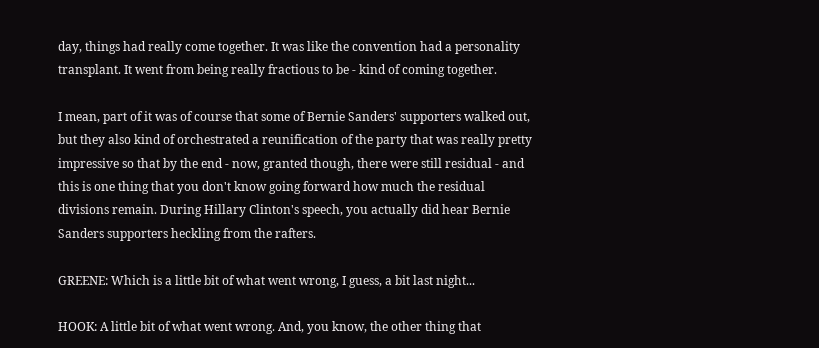day, things had really come together. It was like the convention had a personality transplant. It went from being really fractious to be - kind of coming together.

I mean, part of it was of course that some of Bernie Sanders' supporters walked out, but they also kind of orchestrated a reunification of the party that was really pretty impressive so that by the end - now, granted though, there were still residual - and this is one thing that you don't know going forward how much the residual divisions remain. During Hillary Clinton's speech, you actually did hear Bernie Sanders supporters heckling from the rafters.

GREENE: Which is a little bit of what went wrong, I guess, a bit last night...

HOOK: A little bit of what went wrong. And, you know, the other thing that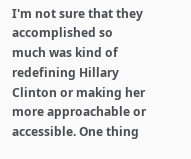I'm not sure that they accomplished so much was kind of redefining Hillary Clinton or making her more approachable or accessible. One thing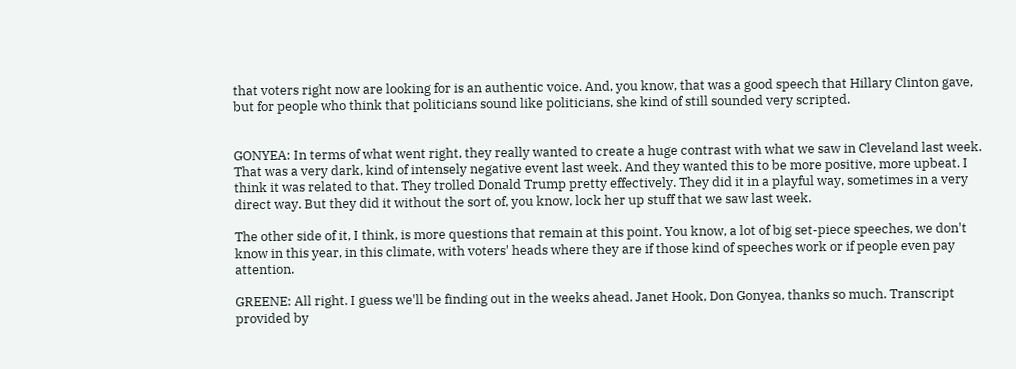that voters right now are looking for is an authentic voice. And, you know, that was a good speech that Hillary Clinton gave, but for people who think that politicians sound like politicians, she kind of still sounded very scripted.


GONYEA: In terms of what went right, they really wanted to create a huge contrast with what we saw in Cleveland last week. That was a very dark, kind of intensely negative event last week. And they wanted this to be more positive, more upbeat. I think it was related to that. They trolled Donald Trump pretty effectively. They did it in a playful way, sometimes in a very direct way. But they did it without the sort of, you know, lock her up stuff that we saw last week.

The other side of it, I think, is more questions that remain at this point. You know, a lot of big set-piece speeches, we don't know in this year, in this climate, with voters' heads where they are if those kind of speeches work or if people even pay attention.

GREENE: All right. I guess we'll be finding out in the weeks ahead. Janet Hook, Don Gonyea, thanks so much. Transcript provided by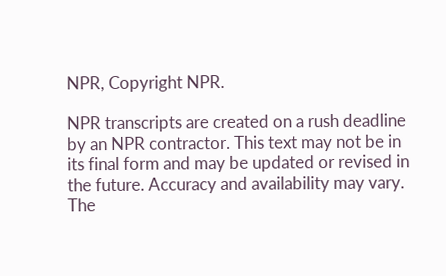NPR, Copyright NPR.

NPR transcripts are created on a rush deadline by an NPR contractor. This text may not be in its final form and may be updated or revised in the future. Accuracy and availability may vary. The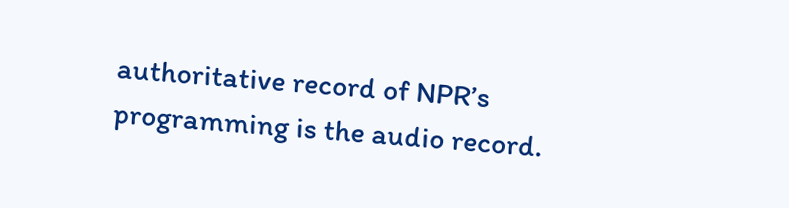authoritative record of NPR’s programming is the audio record.